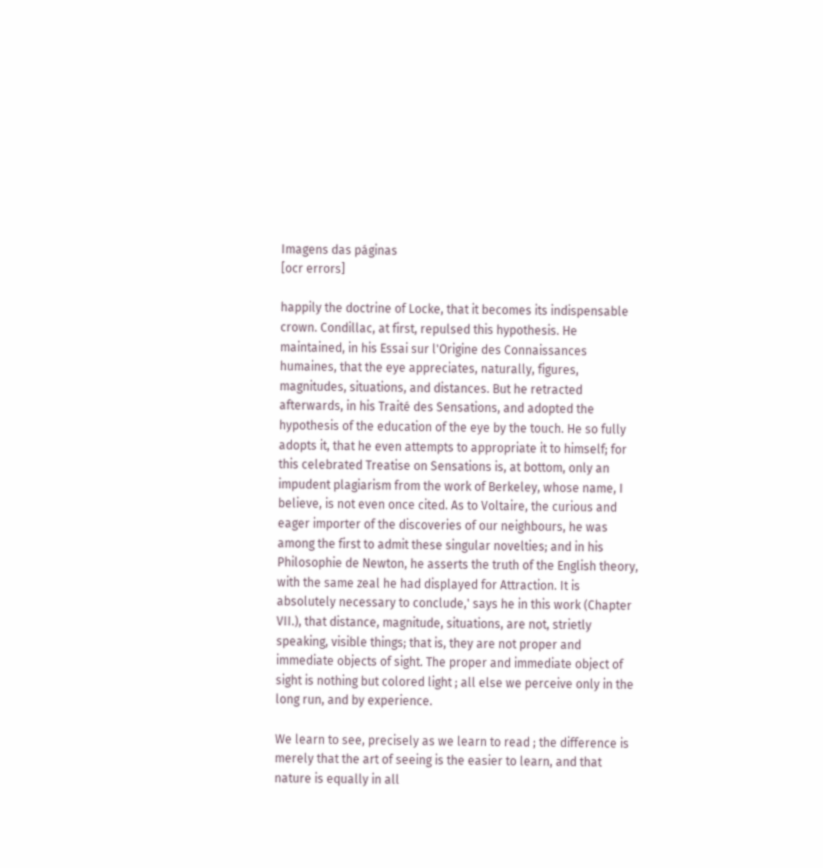Imagens das páginas
[ocr errors]

happily the doctrine of Locke, that it becomes its indispensable crown. Condillac, at first, repulsed this hypothesis. He maintained, in his Essai sur l'Origine des Connaissances humaines, that the eye appreciates, naturally, figures, magnitudes, situations, and distances. But he retracted afterwards, in his Traité des Sensations, and adopted the hypothesis of the education of the eye by the touch. He so fully adopts it, that he even attempts to appropriate it to himself; for this celebrated Treatise on Sensations is, at bottom, only an impudent plagiarism from the work of Berkeley, whose name, I believe, is not even once cited. As to Voltaire, the curious and eager importer of the discoveries of our neighbours, he was among the first to admit these singular novelties; and in his Philosophie de Newton, he asserts the truth of the English theory, with the same zeal he had displayed for Attraction. It is absolutely necessary to conclude,' says he in this work (Chapter VII.), that distance, magnitude, situations, are not, strietly speaking, visible things; that is, they are not proper and immediate objects of sight. The proper and immediate object of sight is nothing but colored light ; all else we perceive only in the long run, and by experience.

We learn to see, precisely as we learn to read ; the difference is merely that the art of seeing is the easier to learn, and that nature is equally in all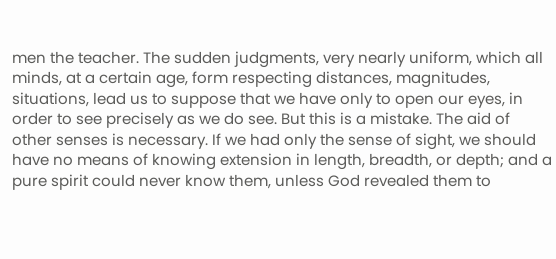men the teacher. The sudden judgments, very nearly uniform, which all minds, at a certain age, form respecting distances, magnitudes, situations, lead us to suppose that we have only to open our eyes, in order to see precisely as we do see. But this is a mistake. The aid of other senses is necessary. If we had only the sense of sight, we should have no means of knowing extension in length, breadth, or depth; and a pure spirit could never know them, unless God revealed them to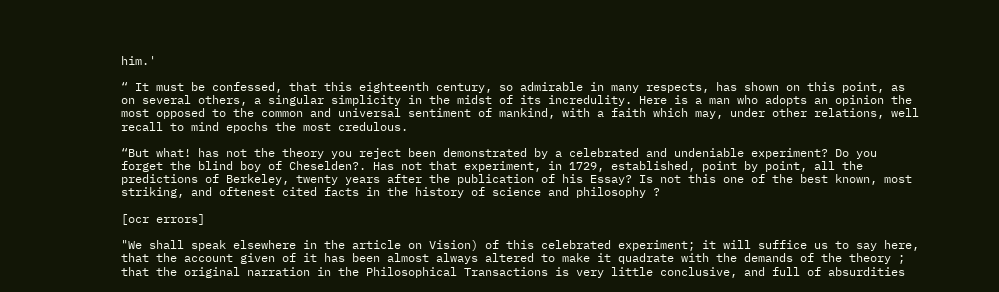him.'

“ It must be confessed, that this eighteenth century, so admirable in many respects, has shown on this point, as on several others, a singular simplicity in the midst of its incredulity. Here is a man who adopts an opinion the most opposed to the common and universal sentiment of mankind, with a faith which may, under other relations, well recall to mind epochs the most credulous.

“But what! has not the theory you reject been demonstrated by a celebrated and undeniable experiment? Do you forget the blind boy of Cheselden?. Has not that experiment, in 1729, established, point by point, all the predictions of Berkeley, twenty years after the publication of his Essay? Is not this one of the best known, most striking, and oftenest cited facts in the history of science and philosophy ?

[ocr errors]

"We shall speak elsewhere in the article on Vision) of this celebrated experiment; it will suffice us to say here, that the account given of it has been almost always altered to make it quadrate with the demands of the theory ; that the original narration in the Philosophical Transactions is very little conclusive, and full of absurdities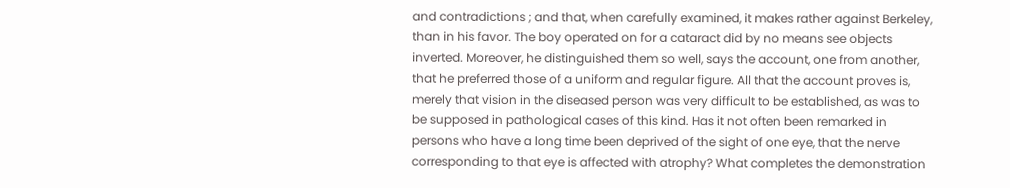and contradictions ; and that, when carefully examined, it makes rather against Berkeley, than in his favor. The boy operated on for a cataract did by no means see objects inverted. Moreover, he distinguished them so well, says the account, one from another, that he preferred those of a uniform and regular figure. All that the account proves is, merely that vision in the diseased person was very difficult to be established, as was to be supposed in pathological cases of this kind. Has it not often been remarked in persons who have a long time been deprived of the sight of one eye, that the nerve corresponding to that eye is affected with atrophy? What completes the demonstration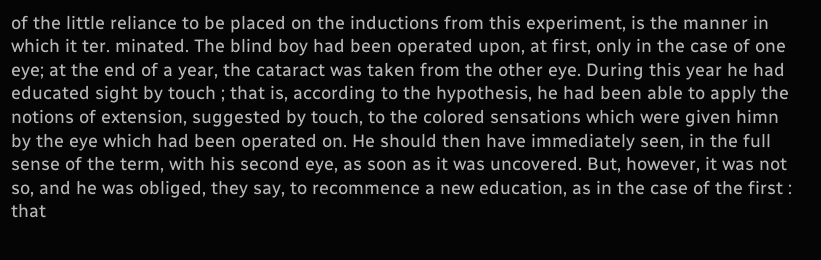of the little reliance to be placed on the inductions from this experiment, is the manner in which it ter. minated. The blind boy had been operated upon, at first, only in the case of one eye; at the end of a year, the cataract was taken from the other eye. During this year he had educated sight by touch ; that is, according to the hypothesis, he had been able to apply the notions of extension, suggested by touch, to the colored sensations which were given himn by the eye which had been operated on. He should then have immediately seen, in the full sense of the term, with his second eye, as soon as it was uncovered. But, however, it was not so, and he was obliged, they say, to recommence a new education, as in the case of the first : that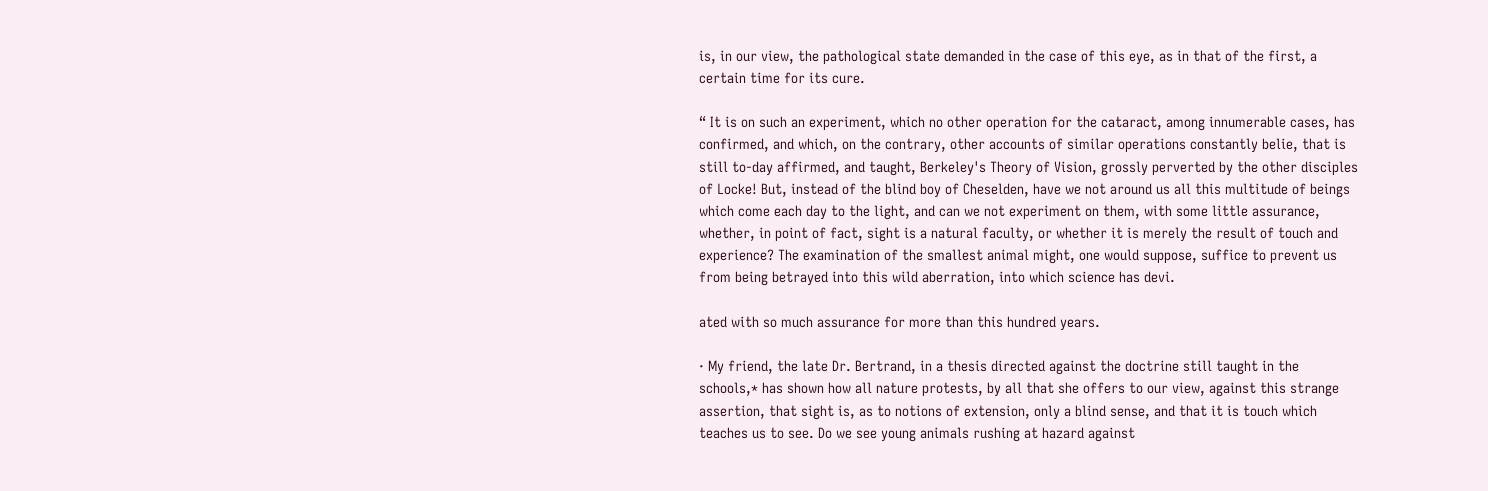is, in our view, the pathological state demanded in the case of this eye, as in that of the first, a certain time for its cure.

“ It is on such an experiment, which no other operation for the cataract, among innumerable cases, has confirmed, and which, on the contrary, other accounts of similar operations constantly belie, that is still to-day affirmed, and taught, Berkeley's Theory of Vision, grossly perverted by the other disciples of Locke! But, instead of the blind boy of Cheselden, have we not around us all this multitude of beings which come each day to the light, and can we not experiment on them, with some little assurance, whether, in point of fact, sight is a natural faculty, or whether it is merely the result of touch and experience? The examination of the smallest animal might, one would suppose, suffice to prevent us from being betrayed into this wild aberration, into which science has devi.

ated with so much assurance for more than this hundred years.

· My friend, the late Dr. Bertrand, in a thesis directed against the doctrine still taught in the schools,* has shown how all nature protests, by all that she offers to our view, against this strange assertion, that sight is, as to notions of extension, only a blind sense, and that it is touch which teaches us to see. Do we see young animals rushing at hazard against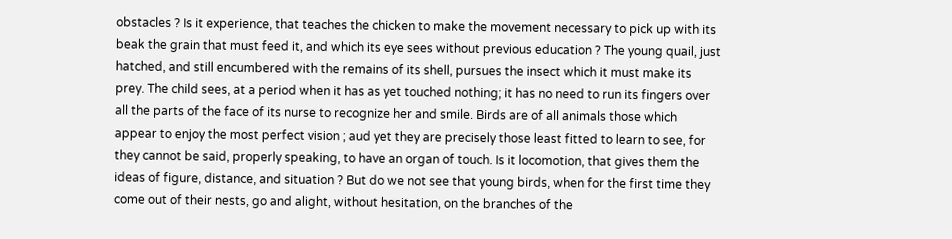obstacles ? Is it experience, that teaches the chicken to make the movement necessary to pick up with its beak the grain that must feed it, and which its eye sees without previous education ? The young quail, just hatched, and still encumbered with the remains of its shell, pursues the insect which it must make its prey. The child sees, at a period when it has as yet touched nothing; it has no need to run its fingers over all the parts of the face of its nurse to recognize her and smile. Birds are of all animals those which appear to enjoy the most perfect vision ; aud yet they are precisely those least fitted to learn to see, for they cannot be said, properly speaking, to have an organ of touch. Is it locomotion, that gives them the ideas of figure, distance, and situation ? But do we not see that young birds, when for the first time they come out of their nests, go and alight, without hesitation, on the branches of the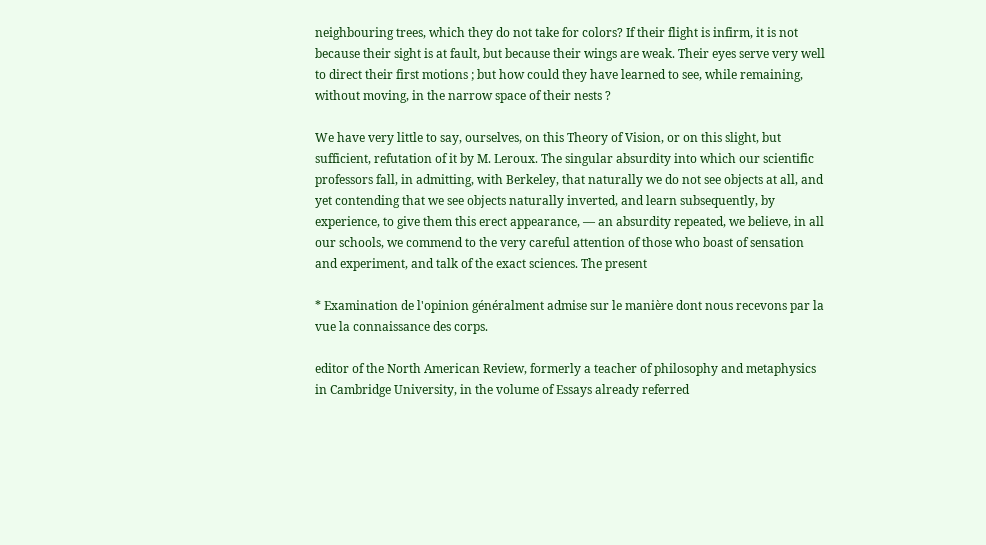neighbouring trees, which they do not take for colors? If their flight is infirm, it is not because their sight is at fault, but because their wings are weak. Their eyes serve very well to direct their first motions ; but how could they have learned to see, while remaining, without moving, in the narrow space of their nests ?

We have very little to say, ourselves, on this Theory of Vision, or on this slight, but sufficient, refutation of it by M. Leroux. The singular absurdity into which our scientific professors fall, in admitting, with Berkeley, that naturally we do not see objects at all, and yet contending that we see objects naturally inverted, and learn subsequently, by experience, to give them this erect appearance, — an absurdity repeated, we believe, in all our schools, we commend to the very careful attention of those who boast of sensation and experiment, and talk of the exact sciences. The present

* Examination de l'opinion généralment admise sur le manière dont nous recevons par la vue la connaissance des corps.

editor of the North American Review, formerly a teacher of philosophy and metaphysics in Cambridge University, in the volume of Essays already referred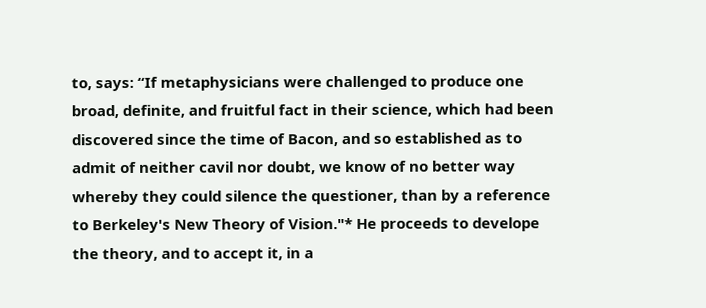to, says: “If metaphysicians were challenged to produce one broad, definite, and fruitful fact in their science, which had been discovered since the time of Bacon, and so established as to admit of neither cavil nor doubt, we know of no better way whereby they could silence the questioner, than by a reference to Berkeley's New Theory of Vision."* He proceeds to develope the theory, and to accept it, in a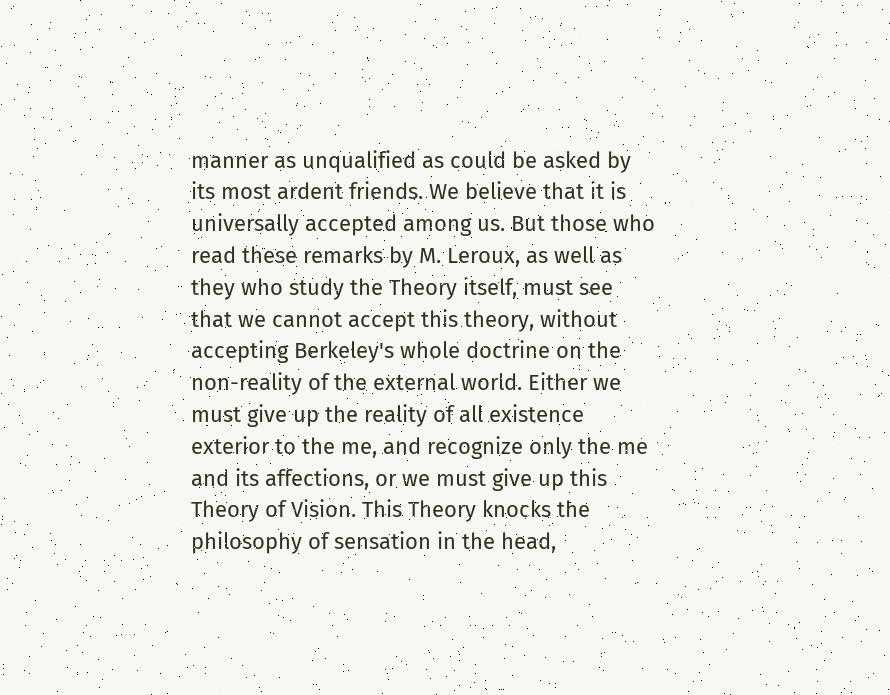manner as unqualified as could be asked by its most ardent friends. We believe that it is universally accepted among us. But those who read these remarks by M. Leroux, as well as they who study the Theory itself, must see that we cannot accept this theory, without accepting Berkeley's whole doctrine on the non-reality of the external world. Either we must give up the reality of all existence exterior to the me, and recognize only the me and its affections, or we must give up this Theory of Vision. This Theory knocks the philosophy of sensation in the head,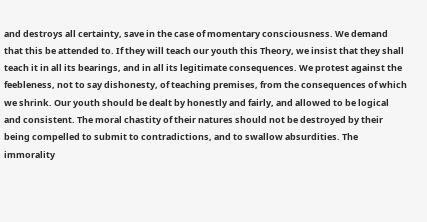and destroys all certainty, save in the case of momentary consciousness. We demand that this be attended to. If they will teach our youth this Theory, we insist that they shall teach it in all its bearings, and in all its legitimate consequences. We protest against the feebleness, not to say dishonesty, of teaching premises, from the consequences of which we shrink. Our youth should be dealt by honestly and fairly, and allowed to be logical and consistent. The moral chastity of their natures should not be destroyed by their being compelled to submit to contradictions, and to swallow absurdities. The immorality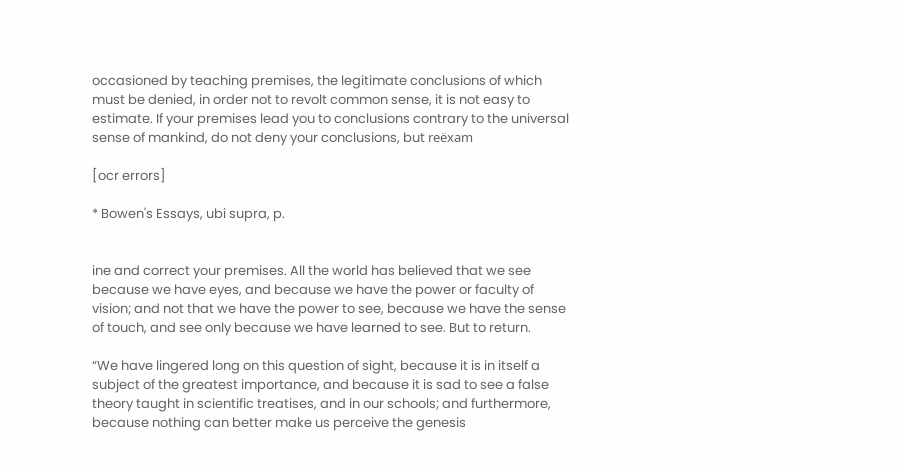occasioned by teaching premises, the legitimate conclusions of which must be denied, in order not to revolt common sense, it is not easy to estimate. If your premises lead you to conclusions contrary to the universal sense of mankind, do not deny your conclusions, but reëxam

[ocr errors]

* Bowen's Essays, ubi supra, p.


ine and correct your premises. All the world has believed that we see because we have eyes, and because we have the power or faculty of vision; and not that we have the power to see, because we have the sense of touch, and see only because we have learned to see. But to return.

“We have lingered long on this question of sight, because it is in itself a subject of the greatest importance, and because it is sad to see a false theory taught in scientific treatises, and in our schools; and furthermore, because nothing can better make us perceive the genesis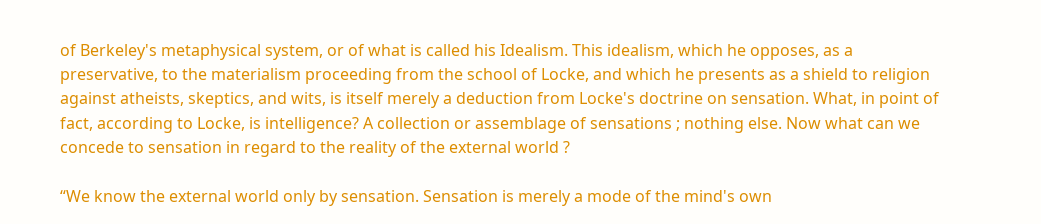of Berkeley's metaphysical system, or of what is called his Idealism. This idealism, which he opposes, as a preservative, to the materialism proceeding from the school of Locke, and which he presents as a shield to religion against atheists, skeptics, and wits, is itself merely a deduction from Locke's doctrine on sensation. What, in point of fact, according to Locke, is intelligence? A collection or assemblage of sensations ; nothing else. Now what can we concede to sensation in regard to the reality of the external world ?

“We know the external world only by sensation. Sensation is merely a mode of the mind's own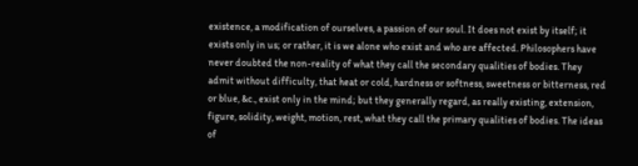existence, a modification of ourselves, a passion of our soul. It does not exist by itself; it exists only in us; or rather, it is we alone who exist and who are affected. Philosophers have never doubted the non-reality of what they call the secondary qualities of bodies. They admit without difficulty, that heat or cold, hardness or softness, sweetness or bitterness, red or blue, &c., exist only in the mind; but they generally regard, as really existing, extension, figure, solidity, weight, motion, rest, what they call the primary qualities of bodies. The ideas of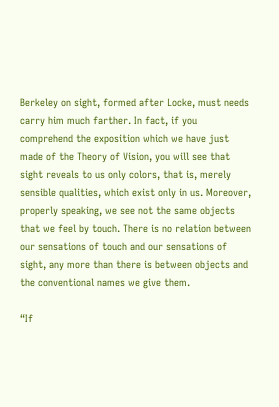Berkeley on sight, formed after Locke, must needs carry him much farther. In fact, if you comprehend the exposition which we have just made of the Theory of Vision, you will see that sight reveals to us only colors, that is, merely sensible qualities, which exist only in us. Moreover, properly speaking, we see not the same objects that we feel by touch. There is no relation between our sensations of touch and our sensations of sight, any more than there is between objects and the conventional names we give them.

“If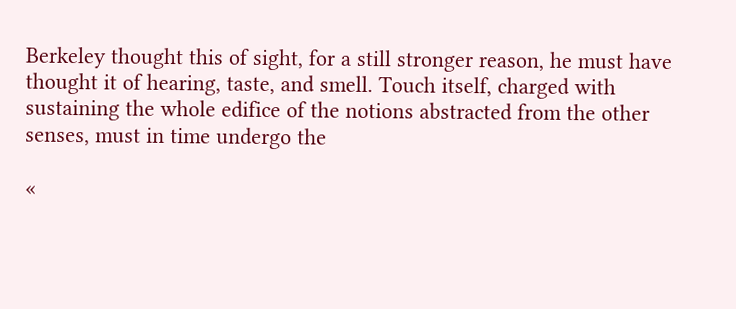Berkeley thought this of sight, for a still stronger reason, he must have thought it of hearing, taste, and smell. Touch itself, charged with sustaining the whole edifice of the notions abstracted from the other senses, must in time undergo the

«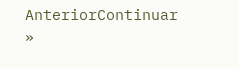AnteriorContinuar »